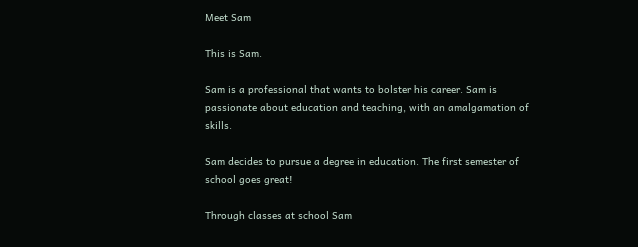Meet Sam

This is Sam.

Sam is a professional that wants to bolster his career. Sam is passionate about education and teaching, with an amalgamation of skills.

Sam decides to pursue a degree in education. The first semester of school goes great!

Through classes at school Sam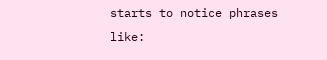starts to notice phrases like: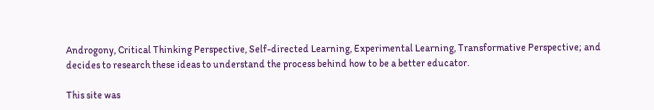Androgony, Critical Thinking Perspective, Self-directed Learning, Experimental Learning, Transformative Perspective; and decides to research these ideas to understand the process behind how to be a better educator.

This site was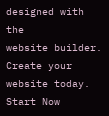designed with the
website builder. Create your website today.
Start Now